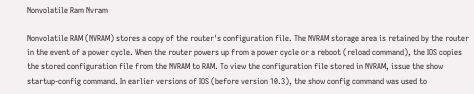Nonvolatile Ram Nvram

Nonvolatile RAM (NVRAM) stores a copy of the router's configuration file. The NVRAM storage area is retained by the router in the event of a power cycle. When the router powers up from a power cycle or a reboot (reload command), the IOS copies the stored configuration file from the NVRAM to RAM. To view the configuration file stored in NVRAM, issue the show startup-config command. In earlier versions of IOS (before version 10.3), the show config command was used to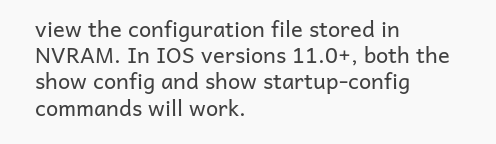view the configuration file stored in NVRAM. In IOS versions 11.0+, both the show config and show startup-config commands will work.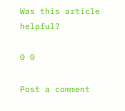Was this article helpful?

0 0

Post a comment